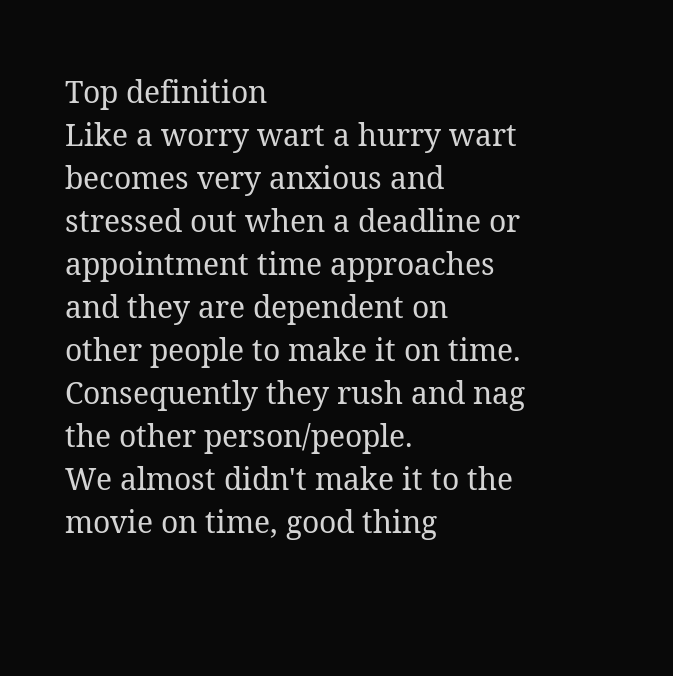Top definition
Like a worry wart a hurry wart becomes very anxious and stressed out when a deadline or appointment time approaches and they are dependent on other people to make it on time. Consequently they rush and nag the other person/people.
We almost didn't make it to the movie on time, good thing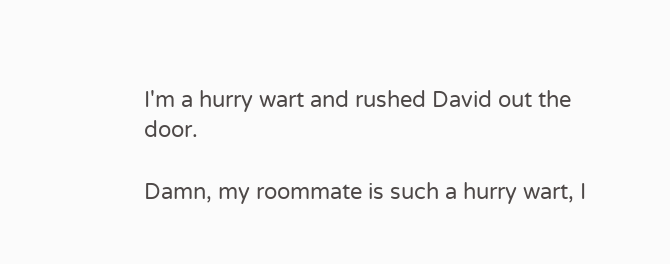I'm a hurry wart and rushed David out the door.

Damn, my roommate is such a hurry wart, I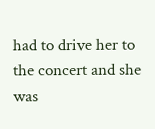had to drive her to the concert and she was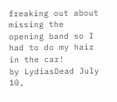freaking out about missing the opening band so I had to do my hair in the car!
by LydiasDead July 10,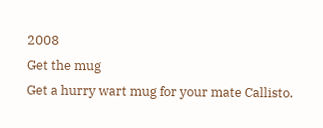2008
Get the mug
Get a hurry wart mug for your mate Callisto.